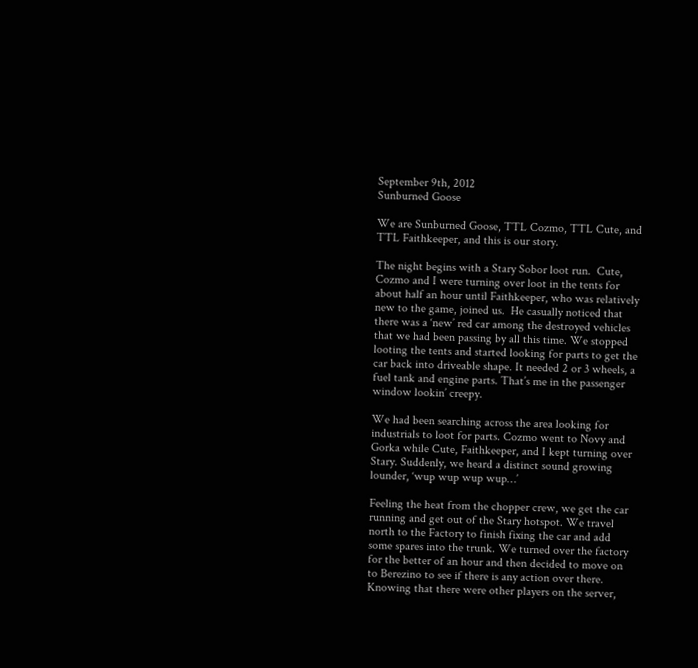September 9th, 2012
Sunburned Goose

We are Sunburned Goose, TTL Cozmo, TTL Cute, and TTL Faithkeeper, and this is our story.

The night begins with a Stary Sobor loot run.  Cute, Cozmo and I were turning over loot in the tents for about half an hour until Faithkeeper, who was relatively new to the game, joined us.  He casually noticed that there was a ‘new’ red car among the destroyed vehicles that we had been passing by all this time. We stopped looting the tents and started looking for parts to get the car back into driveable shape. It needed 2 or 3 wheels, a fuel tank and engine parts. That’s me in the passenger window lookin’ creepy.

We had been searching across the area looking for industrials to loot for parts. Cozmo went to Novy and Gorka while Cute, Faithkeeper, and I kept turning over Stary. Suddenly, we heard a distinct sound growing lounder, ‘wup wup wup wup…’

Feeling the heat from the chopper crew, we get the car running and get out of the Stary hotspot. We travel north to the Factory to finish fixing the car and add some spares into the trunk. We turned over the factory for the better of an hour and then decided to move on to Berezino to see if there is any action over there. Knowing that there were other players on the server,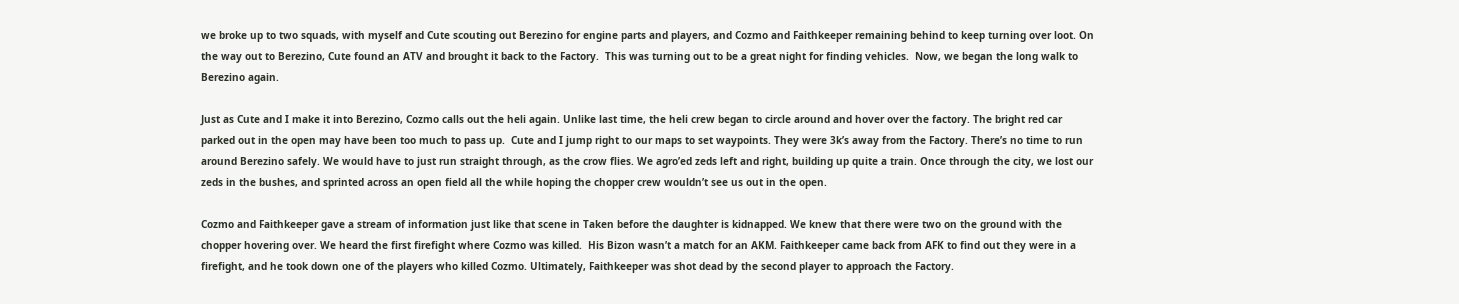we broke up to two squads, with myself and Cute scouting out Berezino for engine parts and players, and Cozmo and Faithkeeper remaining behind to keep turning over loot. On the way out to Berezino, Cute found an ATV and brought it back to the Factory.  This was turning out to be a great night for finding vehicles.  Now, we began the long walk to Berezino again.

Just as Cute and I make it into Berezino, Cozmo calls out the heli again. Unlike last time, the heli crew began to circle around and hover over the factory. The bright red car parked out in the open may have been too much to pass up.  Cute and I jump right to our maps to set waypoints. They were 3k’s away from the Factory. There’s no time to run around Berezino safely. We would have to just run straight through, as the crow flies. We agro’ed zeds left and right, building up quite a train. Once through the city, we lost our zeds in the bushes, and sprinted across an open field all the while hoping the chopper crew wouldn’t see us out in the open.

Cozmo and Faithkeeper gave a stream of information just like that scene in Taken before the daughter is kidnapped. We knew that there were two on the ground with the chopper hovering over. We heard the first firefight where Cozmo was killed.  His Bizon wasn’t a match for an AKM. Faithkeeper came back from AFK to find out they were in a firefight, and he took down one of the players who killed Cozmo. Ultimately, Faithkeeper was shot dead by the second player to approach the Factory.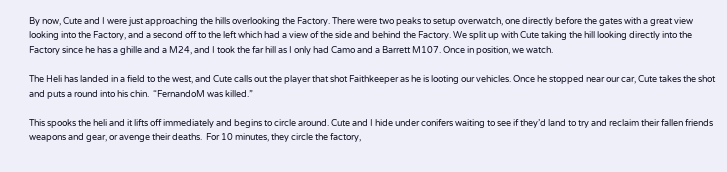By now, Cute and I were just approaching the hills overlooking the Factory. There were two peaks to setup overwatch, one directly before the gates with a great view looking into the Factory, and a second off to the left which had a view of the side and behind the Factory. We split up with Cute taking the hill looking directly into the Factory since he has a ghille and a M24, and I took the far hill as I only had Camo and a Barrett M107. Once in position, we watch.

The Heli has landed in a field to the west, and Cute calls out the player that shot Faithkeeper as he is looting our vehicles. Once he stopped near our car, Cute takes the shot and puts a round into his chin.  “FernandoM was killed.”

This spooks the heli and it lifts off immediately and begins to circle around. Cute and I hide under conifers waiting to see if they’d land to try and reclaim their fallen friends weapons and gear, or avenge their deaths.  For 10 minutes, they circle the factory,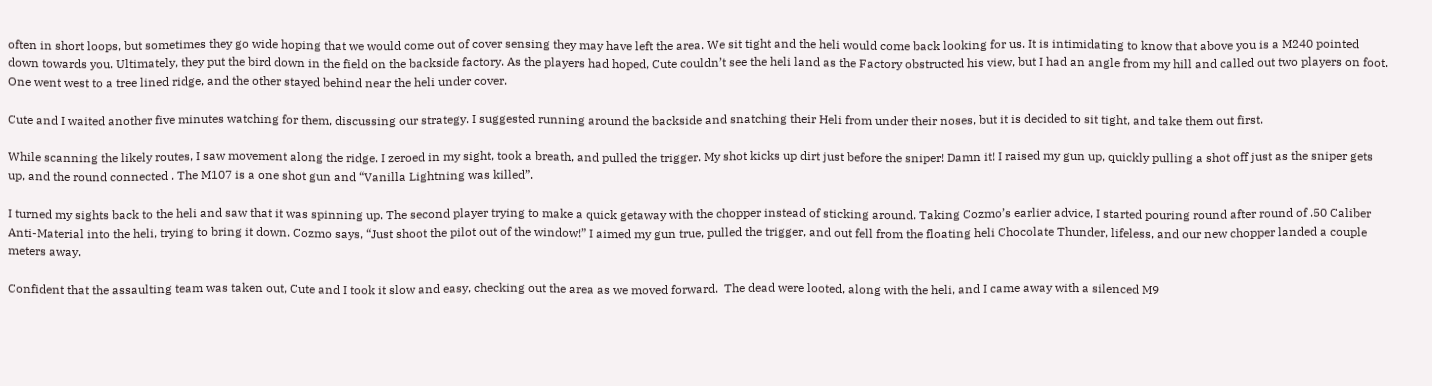often in short loops, but sometimes they go wide hoping that we would come out of cover sensing they may have left the area. We sit tight and the heli would come back looking for us. It is intimidating to know that above you is a M240 pointed down towards you. Ultimately, they put the bird down in the field on the backside factory. As the players had hoped, Cute couldn’t see the heli land as the Factory obstructed his view, but I had an angle from my hill and called out two players on foot. One went west to a tree lined ridge, and the other stayed behind near the heli under cover.

Cute and I waited another five minutes watching for them, discussing our strategy. I suggested running around the backside and snatching their Heli from under their noses, but it is decided to sit tight, and take them out first.

While scanning the likely routes, I saw movement along the ridge. I zeroed in my sight, took a breath, and pulled the trigger. My shot kicks up dirt just before the sniper! Damn it! I raised my gun up, quickly pulling a shot off just as the sniper gets up, and the round connected . The M107 is a one shot gun and “Vanilla Lightning was killed”.

I turned my sights back to the heli and saw that it was spinning up. The second player trying to make a quick getaway with the chopper instead of sticking around. Taking Cozmo’s earlier advice, I started pouring round after round of .50 Caliber Anti-Material into the heli, trying to bring it down. Cozmo says, “Just shoot the pilot out of the window!” I aimed my gun true, pulled the trigger, and out fell from the floating heli Chocolate Thunder, lifeless, and our new chopper landed a couple meters away.

Confident that the assaulting team was taken out, Cute and I took it slow and easy, checking out the area as we moved forward.  The dead were looted, along with the heli, and I came away with a silenced M9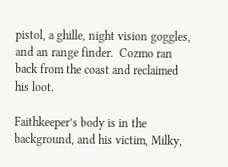pistol, a ghille, night vision goggles, and an range finder.  Cozmo ran back from the coast and reclaimed his loot.

Faithkeeper’s body is in the background, and his victim, Milky,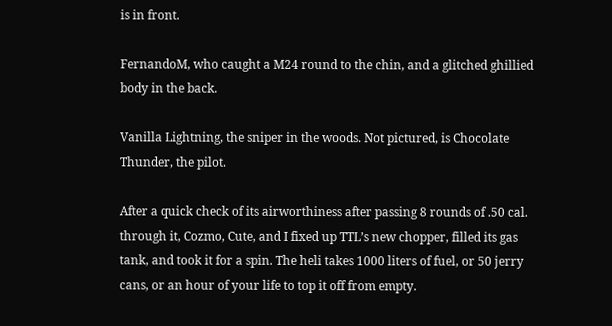is in front.

FernandoM, who caught a M24 round to the chin, and a glitched ghillied body in the back.

Vanilla Lightning, the sniper in the woods. Not pictured, is Chocolate Thunder, the pilot.

After a quick check of its airworthiness after passing 8 rounds of .50 cal. through it, Cozmo, Cute, and I fixed up TTL’s new chopper, filled its gas tank, and took it for a spin. The heli takes 1000 liters of fuel, or 50 jerry cans, or an hour of your life to top it off from empty.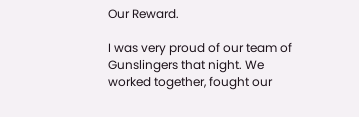Our Reward.

I was very proud of our team of Gunslingers that night. We worked together, fought our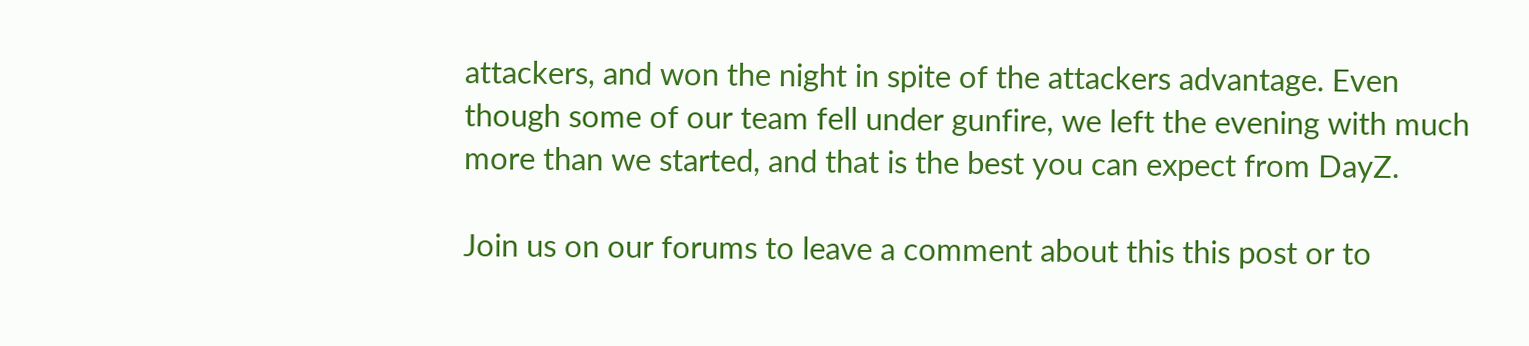attackers, and won the night in spite of the attackers advantage. Even though some of our team fell under gunfire, we left the evening with much more than we started, and that is the best you can expect from DayZ.

Join us on our forums to leave a comment about this this post or to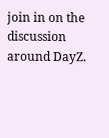join in on the discussion around DayZ.